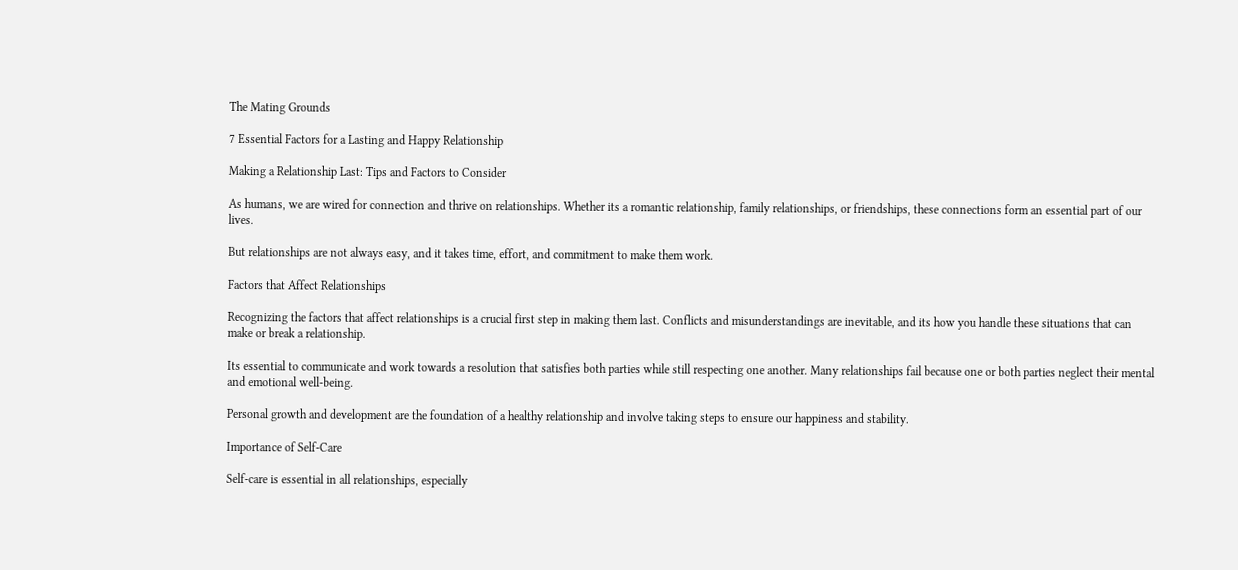The Mating Grounds

7 Essential Factors for a Lasting and Happy Relationship

Making a Relationship Last: Tips and Factors to Consider

As humans, we are wired for connection and thrive on relationships. Whether its a romantic relationship, family relationships, or friendships, these connections form an essential part of our lives.

But relationships are not always easy, and it takes time, effort, and commitment to make them work.

Factors that Affect Relationships

Recognizing the factors that affect relationships is a crucial first step in making them last. Conflicts and misunderstandings are inevitable, and its how you handle these situations that can make or break a relationship.

Its essential to communicate and work towards a resolution that satisfies both parties while still respecting one another. Many relationships fail because one or both parties neglect their mental and emotional well-being.

Personal growth and development are the foundation of a healthy relationship and involve taking steps to ensure our happiness and stability.

Importance of Self-Care

Self-care is essential in all relationships, especially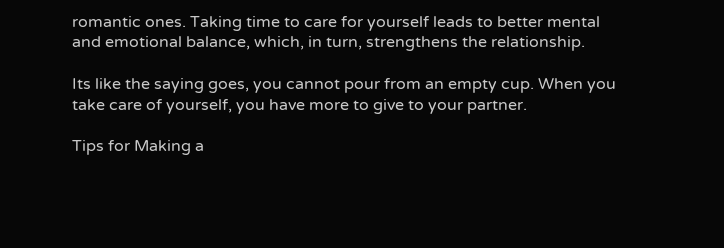romantic ones. Taking time to care for yourself leads to better mental and emotional balance, which, in turn, strengthens the relationship.

Its like the saying goes, you cannot pour from an empty cup. When you take care of yourself, you have more to give to your partner.

Tips for Making a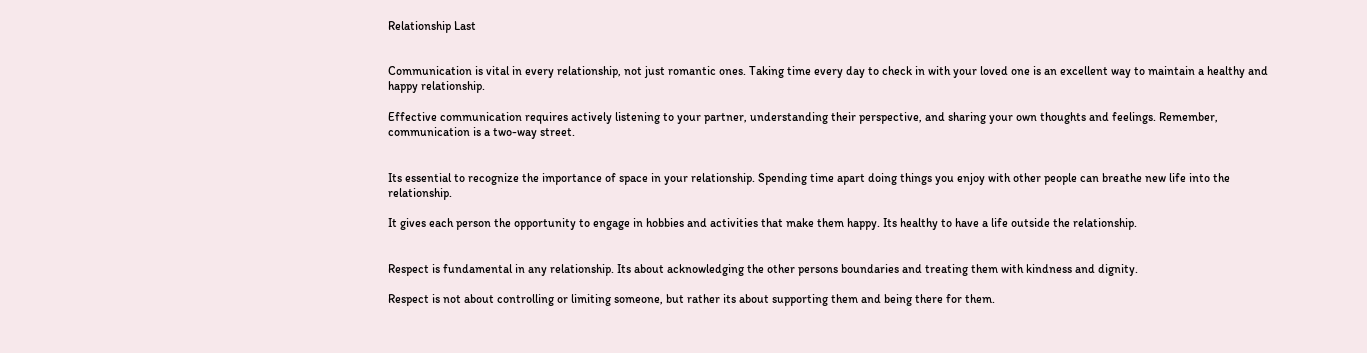Relationship Last


Communication is vital in every relationship, not just romantic ones. Taking time every day to check in with your loved one is an excellent way to maintain a healthy and happy relationship.

Effective communication requires actively listening to your partner, understanding their perspective, and sharing your own thoughts and feelings. Remember, communication is a two-way street.


Its essential to recognize the importance of space in your relationship. Spending time apart doing things you enjoy with other people can breathe new life into the relationship.

It gives each person the opportunity to engage in hobbies and activities that make them happy. Its healthy to have a life outside the relationship.


Respect is fundamental in any relationship. Its about acknowledging the other persons boundaries and treating them with kindness and dignity.

Respect is not about controlling or limiting someone, but rather its about supporting them and being there for them.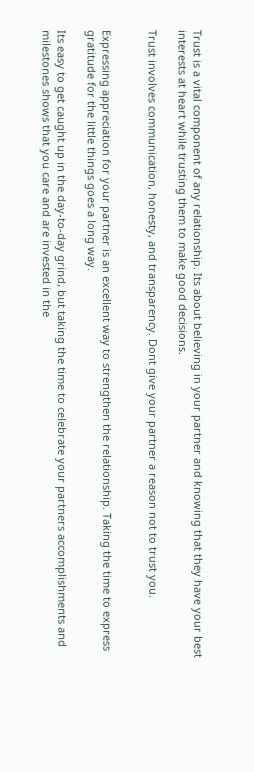Trust is a vital component of any relationship. Its about believing in your partner and knowing that they have your best interests at heart while trusting them to make good decisions.

Trust involves communication, honesty, and transparency. Dont give your partner a reason not to trust you.


Expressing appreciation for your partner is an excellent way to strengthen the relationship. Taking the time to express gratitude for the little things goes a long way.

Its easy to get caught up in the day-to-day grind, but taking the time to celebrate your partners accomplishments and milestones shows that you care and are invested in the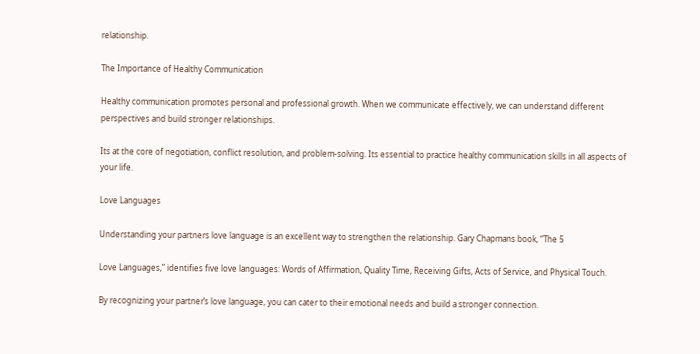relationship.

The Importance of Healthy Communication

Healthy communication promotes personal and professional growth. When we communicate effectively, we can understand different perspectives and build stronger relationships.

Its at the core of negotiation, conflict resolution, and problem-solving. Its essential to practice healthy communication skills in all aspects of your life.

Love Languages

Understanding your partners love language is an excellent way to strengthen the relationship. Gary Chapmans book, “The 5

Love Languages,” identifies five love languages: Words of Affirmation, Quality Time, Receiving Gifts, Acts of Service, and Physical Touch.

By recognizing your partner’s love language, you can cater to their emotional needs and build a stronger connection.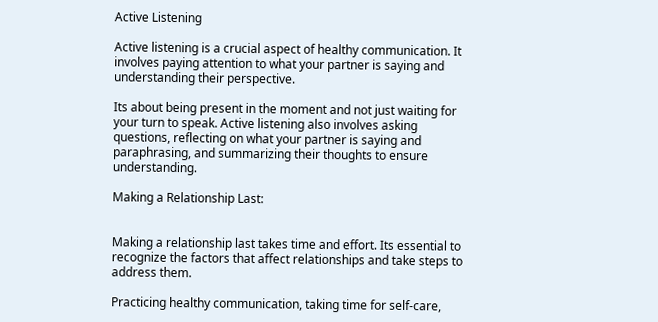Active Listening

Active listening is a crucial aspect of healthy communication. It involves paying attention to what your partner is saying and understanding their perspective.

Its about being present in the moment and not just waiting for your turn to speak. Active listening also involves asking questions, reflecting on what your partner is saying and paraphrasing, and summarizing their thoughts to ensure understanding.

Making a Relationship Last:


Making a relationship last takes time and effort. Its essential to recognize the factors that affect relationships and take steps to address them.

Practicing healthy communication, taking time for self-care,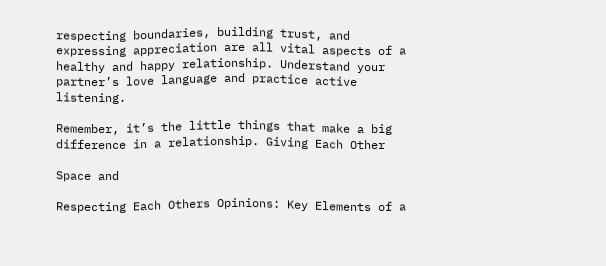respecting boundaries, building trust, and expressing appreciation are all vital aspects of a healthy and happy relationship. Understand your partner’s love language and practice active listening.

Remember, it’s the little things that make a big difference in a relationship. Giving Each Other

Space and

Respecting Each Others Opinions: Key Elements of a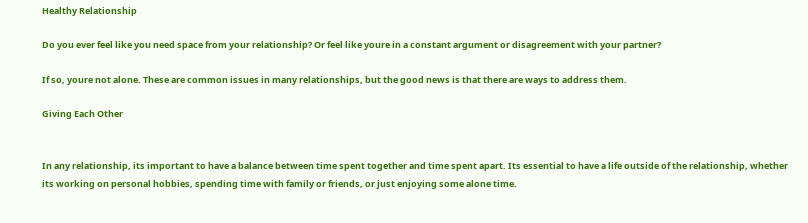Healthy Relationship

Do you ever feel like you need space from your relationship? Or feel like youre in a constant argument or disagreement with your partner?

If so, youre not alone. These are common issues in many relationships, but the good news is that there are ways to address them.

Giving Each Other


In any relationship, its important to have a balance between time spent together and time spent apart. Its essential to have a life outside of the relationship, whether its working on personal hobbies, spending time with family or friends, or just enjoying some alone time.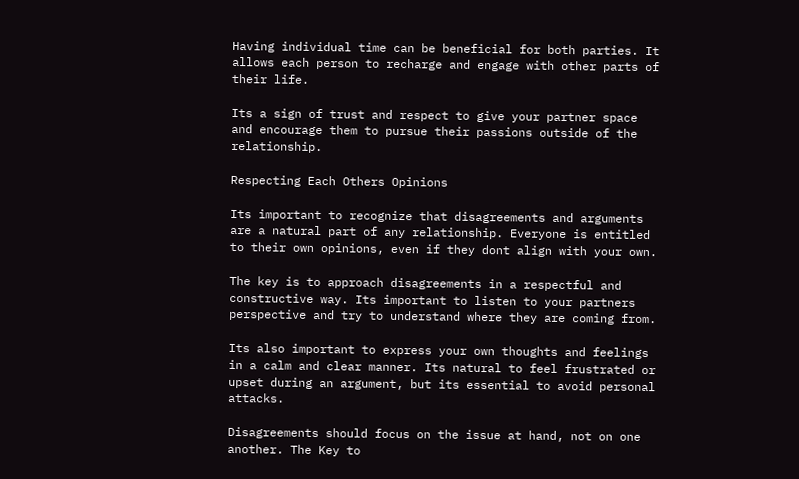Having individual time can be beneficial for both parties. It allows each person to recharge and engage with other parts of their life.

Its a sign of trust and respect to give your partner space and encourage them to pursue their passions outside of the relationship.

Respecting Each Others Opinions

Its important to recognize that disagreements and arguments are a natural part of any relationship. Everyone is entitled to their own opinions, even if they dont align with your own.

The key is to approach disagreements in a respectful and constructive way. Its important to listen to your partners perspective and try to understand where they are coming from.

Its also important to express your own thoughts and feelings in a calm and clear manner. Its natural to feel frustrated or upset during an argument, but its essential to avoid personal attacks.

Disagreements should focus on the issue at hand, not on one another. The Key to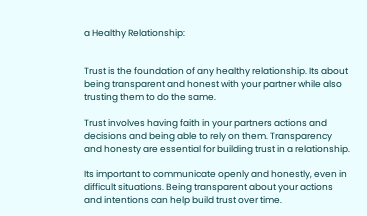a Healthy Relationship:


Trust is the foundation of any healthy relationship. Its about being transparent and honest with your partner while also trusting them to do the same.

Trust involves having faith in your partners actions and decisions and being able to rely on them. Transparency and honesty are essential for building trust in a relationship.

Its important to communicate openly and honestly, even in difficult situations. Being transparent about your actions and intentions can help build trust over time.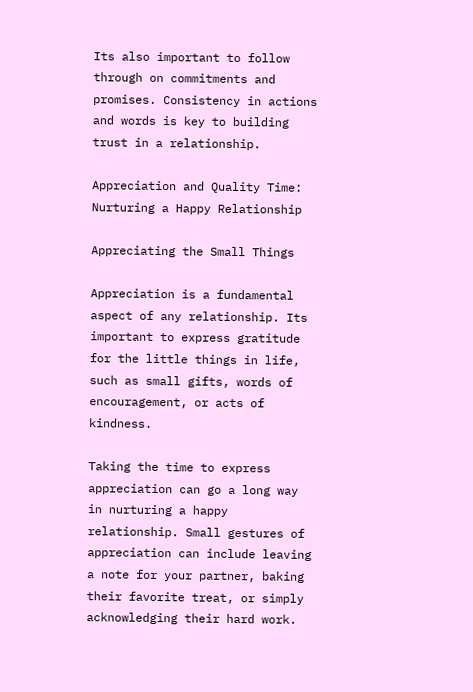Its also important to follow through on commitments and promises. Consistency in actions and words is key to building trust in a relationship.

Appreciation and Quality Time: Nurturing a Happy Relationship

Appreciating the Small Things

Appreciation is a fundamental aspect of any relationship. Its important to express gratitude for the little things in life, such as small gifts, words of encouragement, or acts of kindness.

Taking the time to express appreciation can go a long way in nurturing a happy relationship. Small gestures of appreciation can include leaving a note for your partner, baking their favorite treat, or simply acknowledging their hard work.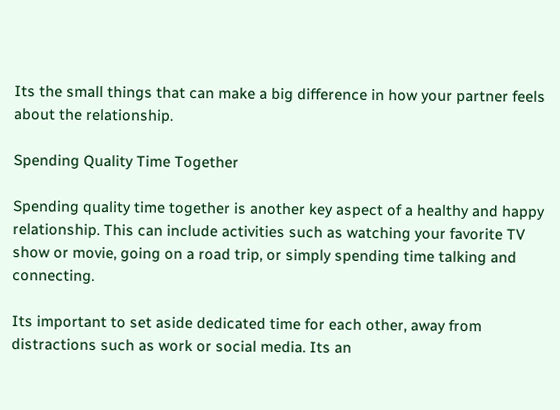Its the small things that can make a big difference in how your partner feels about the relationship.

Spending Quality Time Together

Spending quality time together is another key aspect of a healthy and happy relationship. This can include activities such as watching your favorite TV show or movie, going on a road trip, or simply spending time talking and connecting.

Its important to set aside dedicated time for each other, away from distractions such as work or social media. Its an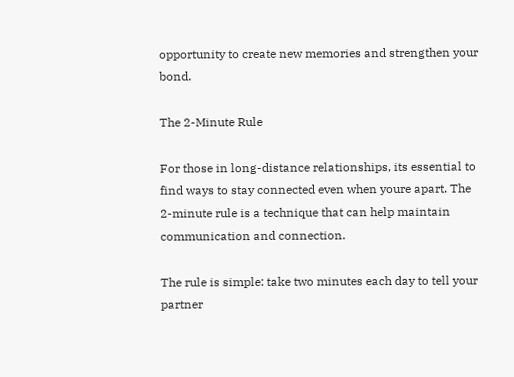opportunity to create new memories and strengthen your bond.

The 2-Minute Rule

For those in long-distance relationships, its essential to find ways to stay connected even when youre apart. The 2-minute rule is a technique that can help maintain communication and connection.

The rule is simple: take two minutes each day to tell your partner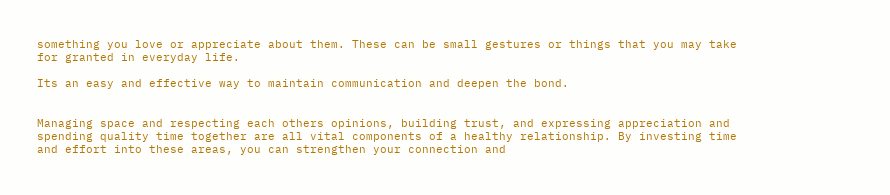something you love or appreciate about them. These can be small gestures or things that you may take for granted in everyday life.

Its an easy and effective way to maintain communication and deepen the bond.


Managing space and respecting each others opinions, building trust, and expressing appreciation and spending quality time together are all vital components of a healthy relationship. By investing time and effort into these areas, you can strengthen your connection and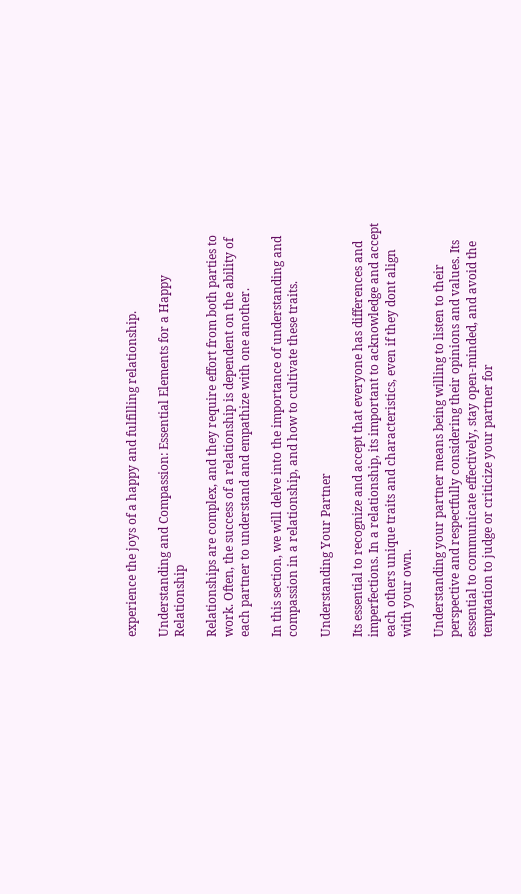experience the joys of a happy and fulfilling relationship.

Understanding and Compassion: Essential Elements for a Happy Relationship

Relationships are complex, and they require effort from both parties to work. Often, the success of a relationship is dependent on the ability of each partner to understand and empathize with one another.

In this section, we will delve into the importance of understanding and compassion in a relationship, and how to cultivate these traits.

Understanding Your Partner

Its essential to recognize and accept that everyone has differences and imperfections. In a relationship, its important to acknowledge and accept each others unique traits and characteristics, even if they dont align with your own.

Understanding your partner means being willing to listen to their perspective and respectfully considering their opinions and values. Its essential to communicate effectively, stay open-minded, and avoid the temptation to judge or criticize your partner for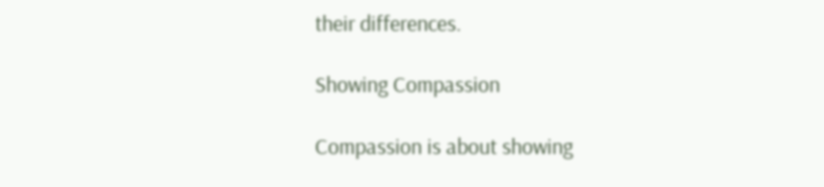their differences.

Showing Compassion

Compassion is about showing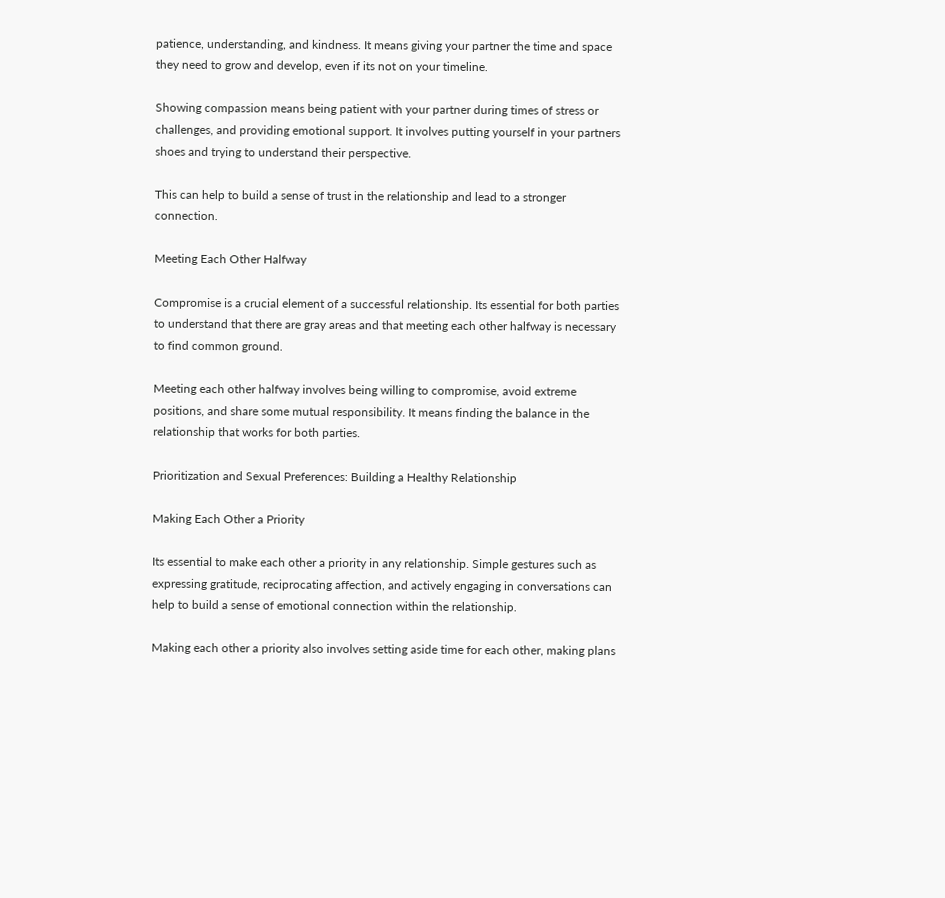patience, understanding, and kindness. It means giving your partner the time and space they need to grow and develop, even if its not on your timeline.

Showing compassion means being patient with your partner during times of stress or challenges, and providing emotional support. It involves putting yourself in your partners shoes and trying to understand their perspective.

This can help to build a sense of trust in the relationship and lead to a stronger connection.

Meeting Each Other Halfway

Compromise is a crucial element of a successful relationship. Its essential for both parties to understand that there are gray areas and that meeting each other halfway is necessary to find common ground.

Meeting each other halfway involves being willing to compromise, avoid extreme positions, and share some mutual responsibility. It means finding the balance in the relationship that works for both parties.

Prioritization and Sexual Preferences: Building a Healthy Relationship

Making Each Other a Priority

Its essential to make each other a priority in any relationship. Simple gestures such as expressing gratitude, reciprocating affection, and actively engaging in conversations can help to build a sense of emotional connection within the relationship.

Making each other a priority also involves setting aside time for each other, making plans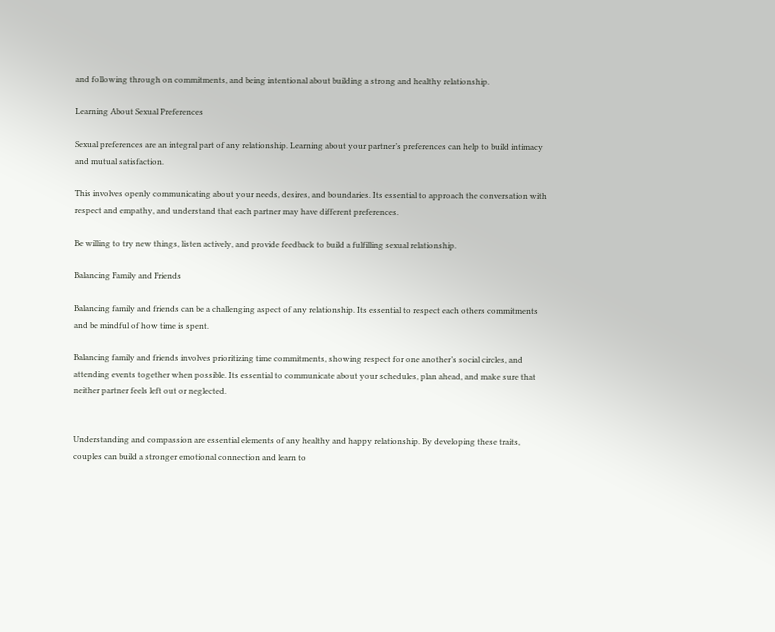and following through on commitments, and being intentional about building a strong and healthy relationship.

Learning About Sexual Preferences

Sexual preferences are an integral part of any relationship. Learning about your partner’s preferences can help to build intimacy and mutual satisfaction.

This involves openly communicating about your needs, desires, and boundaries. Its essential to approach the conversation with respect and empathy, and understand that each partner may have different preferences.

Be willing to try new things, listen actively, and provide feedback to build a fulfilling sexual relationship.

Balancing Family and Friends

Balancing family and friends can be a challenging aspect of any relationship. Its essential to respect each others commitments and be mindful of how time is spent.

Balancing family and friends involves prioritizing time commitments, showing respect for one another’s social circles, and attending events together when possible. Its essential to communicate about your schedules, plan ahead, and make sure that neither partner feels left out or neglected.


Understanding and compassion are essential elements of any healthy and happy relationship. By developing these traits, couples can build a stronger emotional connection and learn to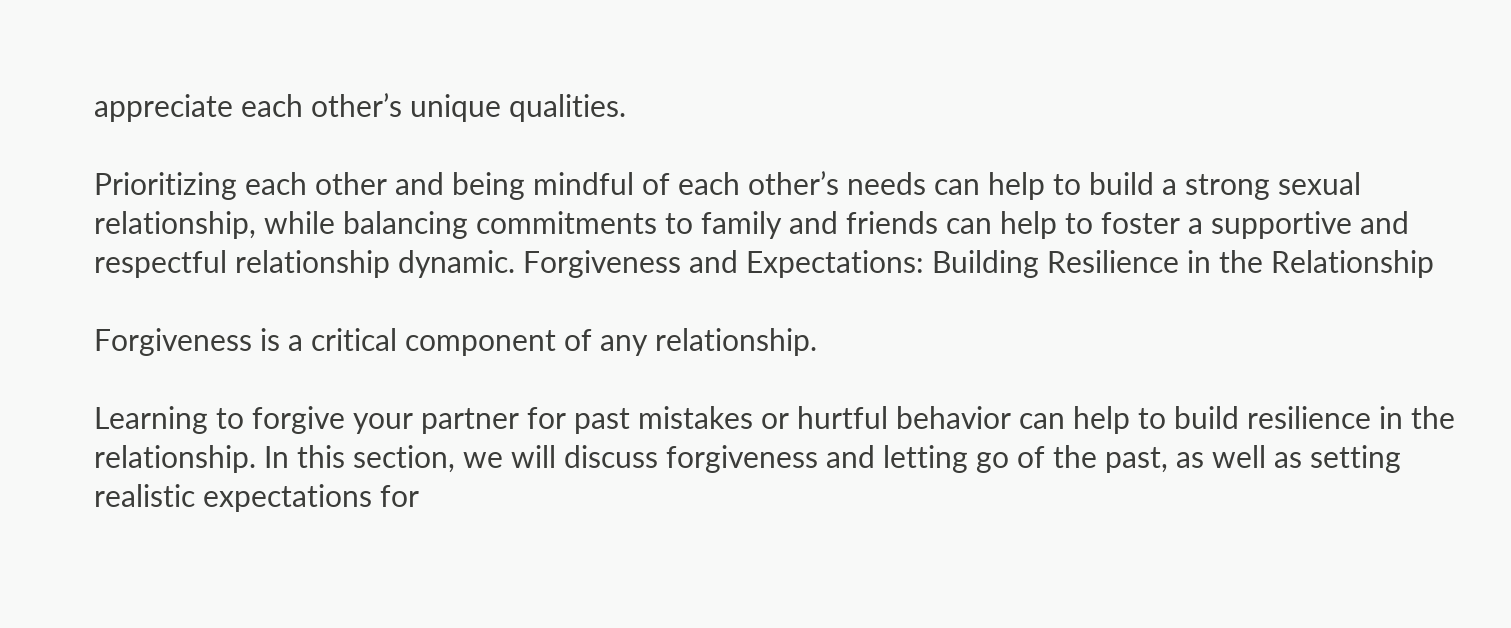appreciate each other’s unique qualities.

Prioritizing each other and being mindful of each other’s needs can help to build a strong sexual relationship, while balancing commitments to family and friends can help to foster a supportive and respectful relationship dynamic. Forgiveness and Expectations: Building Resilience in the Relationship

Forgiveness is a critical component of any relationship.

Learning to forgive your partner for past mistakes or hurtful behavior can help to build resilience in the relationship. In this section, we will discuss forgiveness and letting go of the past, as well as setting realistic expectations for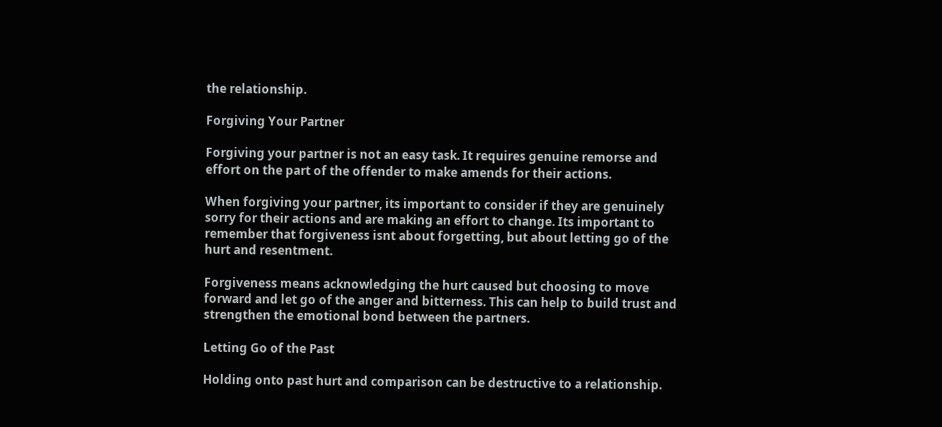the relationship.

Forgiving Your Partner

Forgiving your partner is not an easy task. It requires genuine remorse and effort on the part of the offender to make amends for their actions.

When forgiving your partner, its important to consider if they are genuinely sorry for their actions and are making an effort to change. Its important to remember that forgiveness isnt about forgetting, but about letting go of the hurt and resentment.

Forgiveness means acknowledging the hurt caused but choosing to move forward and let go of the anger and bitterness. This can help to build trust and strengthen the emotional bond between the partners.

Letting Go of the Past

Holding onto past hurt and comparison can be destructive to a relationship.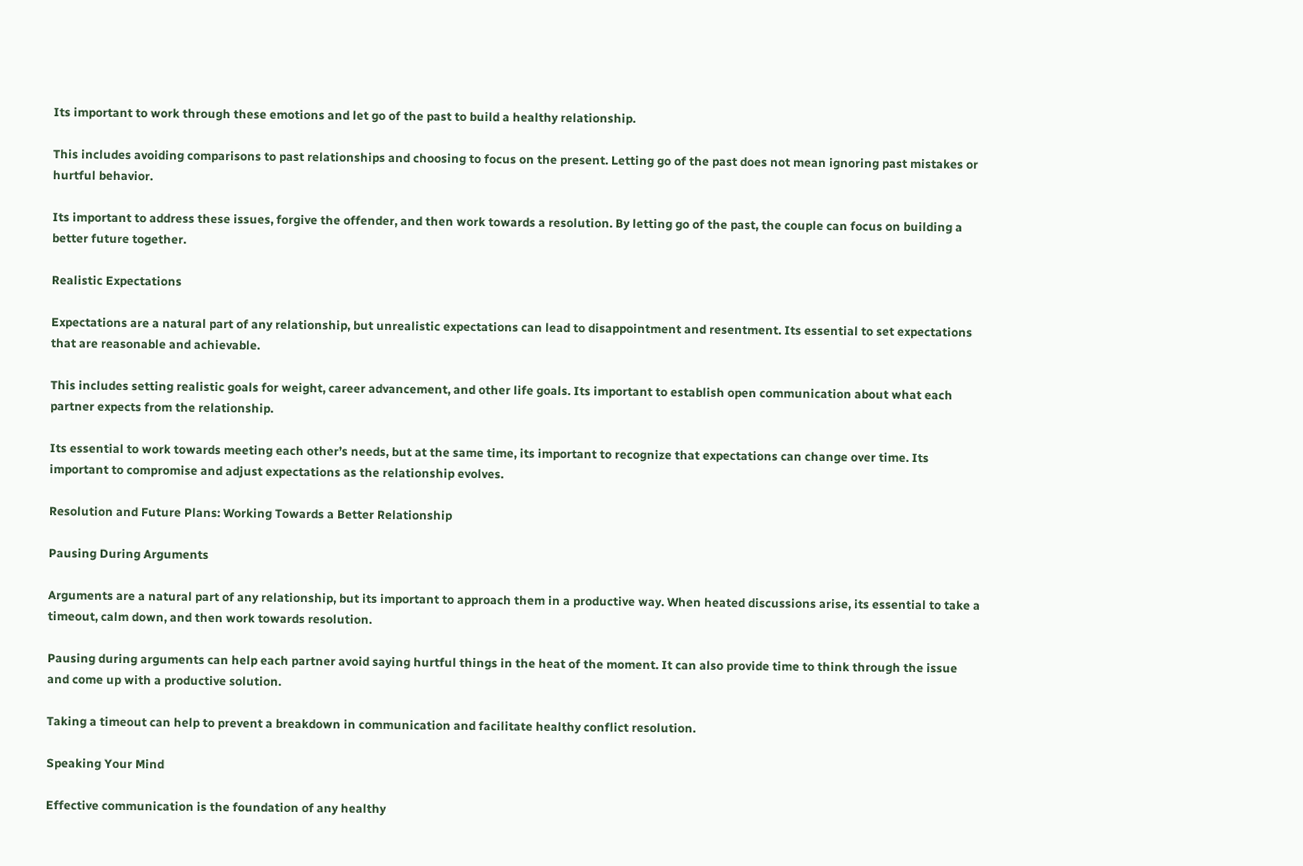Its important to work through these emotions and let go of the past to build a healthy relationship.

This includes avoiding comparisons to past relationships and choosing to focus on the present. Letting go of the past does not mean ignoring past mistakes or hurtful behavior.

Its important to address these issues, forgive the offender, and then work towards a resolution. By letting go of the past, the couple can focus on building a better future together.

Realistic Expectations

Expectations are a natural part of any relationship, but unrealistic expectations can lead to disappointment and resentment. Its essential to set expectations that are reasonable and achievable.

This includes setting realistic goals for weight, career advancement, and other life goals. Its important to establish open communication about what each partner expects from the relationship.

Its essential to work towards meeting each other’s needs, but at the same time, its important to recognize that expectations can change over time. Its important to compromise and adjust expectations as the relationship evolves.

Resolution and Future Plans: Working Towards a Better Relationship

Pausing During Arguments

Arguments are a natural part of any relationship, but its important to approach them in a productive way. When heated discussions arise, its essential to take a timeout, calm down, and then work towards resolution.

Pausing during arguments can help each partner avoid saying hurtful things in the heat of the moment. It can also provide time to think through the issue and come up with a productive solution.

Taking a timeout can help to prevent a breakdown in communication and facilitate healthy conflict resolution.

Speaking Your Mind

Effective communication is the foundation of any healthy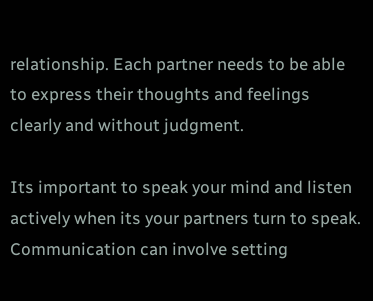relationship. Each partner needs to be able to express their thoughts and feelings clearly and without judgment.

Its important to speak your mind and listen actively when its your partners turn to speak. Communication can involve setting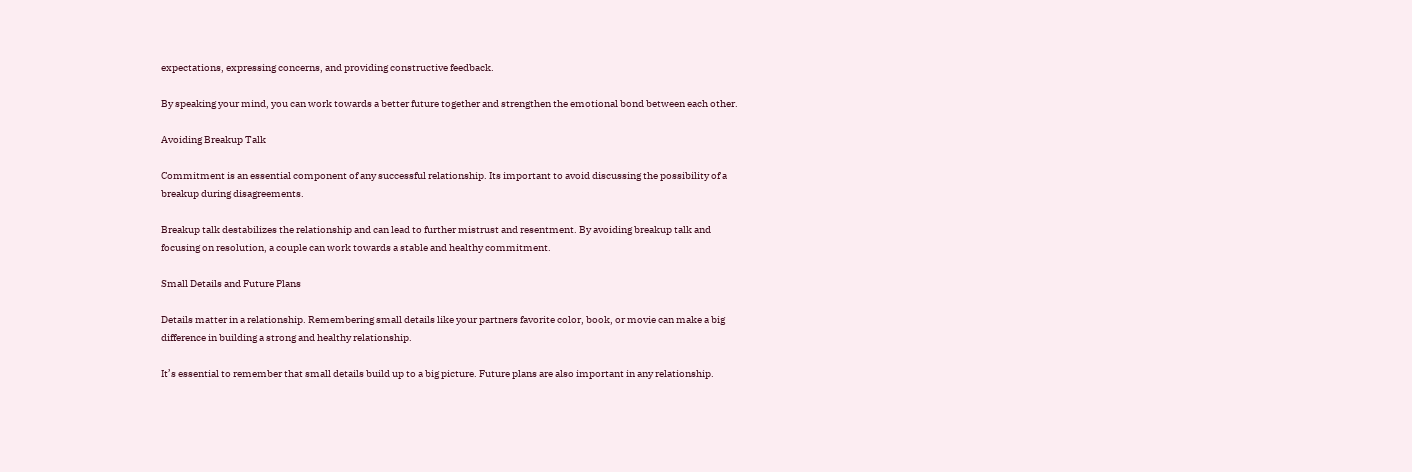expectations, expressing concerns, and providing constructive feedback.

By speaking your mind, you can work towards a better future together and strengthen the emotional bond between each other.

Avoiding Breakup Talk

Commitment is an essential component of any successful relationship. Its important to avoid discussing the possibility of a breakup during disagreements.

Breakup talk destabilizes the relationship and can lead to further mistrust and resentment. By avoiding breakup talk and focusing on resolution, a couple can work towards a stable and healthy commitment.

Small Details and Future Plans

Details matter in a relationship. Remembering small details like your partners favorite color, book, or movie can make a big difference in building a strong and healthy relationship.

It’s essential to remember that small details build up to a big picture. Future plans are also important in any relationship.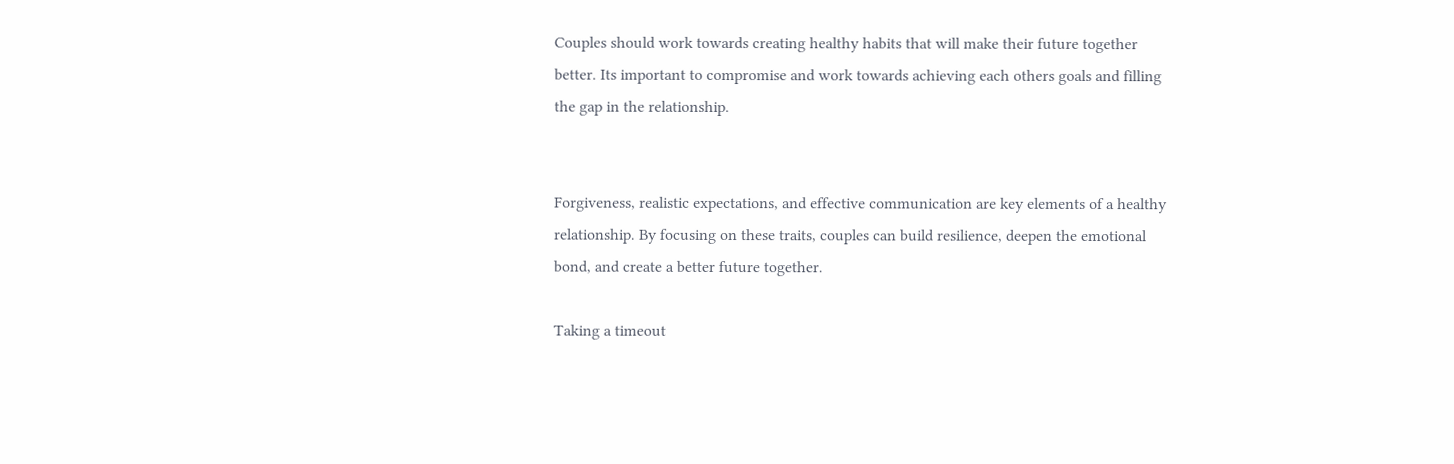Couples should work towards creating healthy habits that will make their future together better. Its important to compromise and work towards achieving each others goals and filling the gap in the relationship.


Forgiveness, realistic expectations, and effective communication are key elements of a healthy relationship. By focusing on these traits, couples can build resilience, deepen the emotional bond, and create a better future together.

Taking a timeout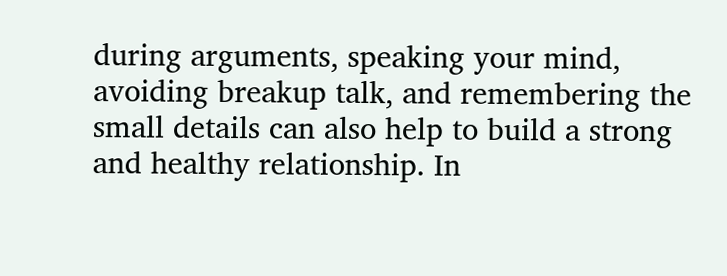during arguments, speaking your mind, avoiding breakup talk, and remembering the small details can also help to build a strong and healthy relationship. In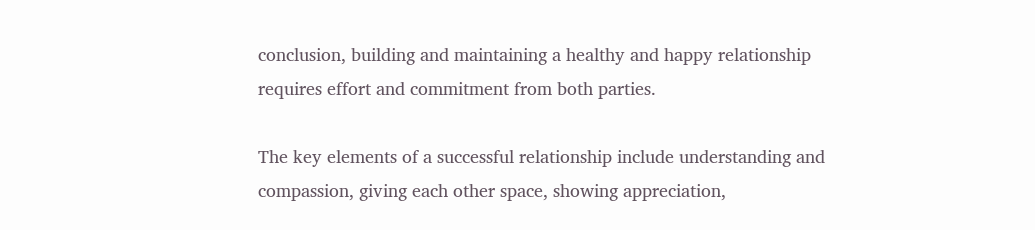conclusion, building and maintaining a healthy and happy relationship requires effort and commitment from both parties.

The key elements of a successful relationship include understanding and compassion, giving each other space, showing appreciation,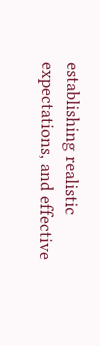establishing realistic expectations, and effective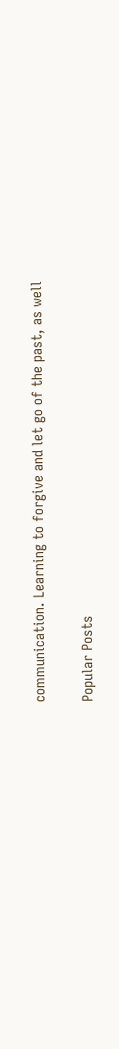communication. Learning to forgive and let go of the past, as well

Popular Posts